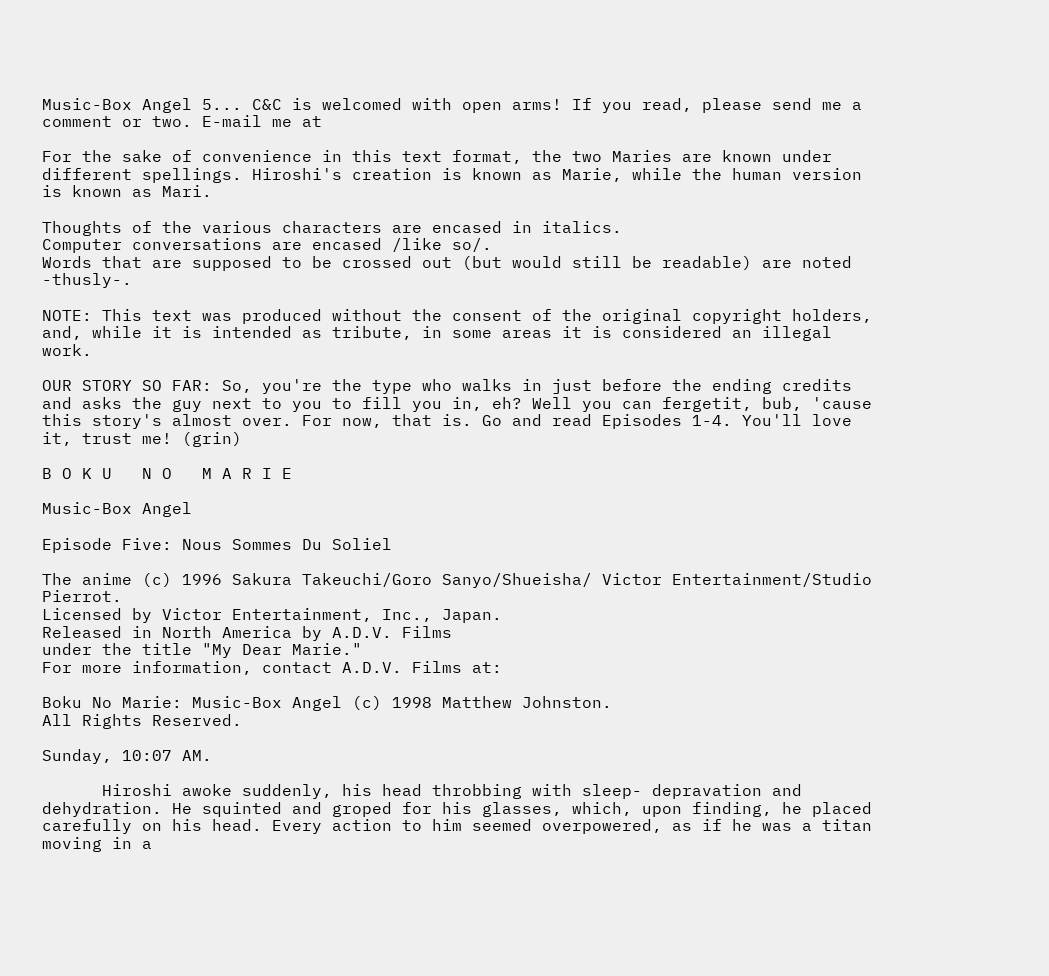Music-Box Angel 5... C&C is welcomed with open arms! If you read, please send me a comment or two. E-mail me at

For the sake of convenience in this text format, the two Maries are known under different spellings. Hiroshi's creation is known as Marie, while the human version is known as Mari.

Thoughts of the various characters are encased in italics.
Computer conversations are encased /like so/.
Words that are supposed to be crossed out (but would still be readable) are noted -thusly-.

NOTE: This text was produced without the consent of the original copyright holders, and, while it is intended as tribute, in some areas it is considered an illegal work.

OUR STORY SO FAR: So, you're the type who walks in just before the ending credits and asks the guy next to you to fill you in, eh? Well you can fergetit, bub, 'cause this story's almost over. For now, that is. Go and read Episodes 1-4. You'll love it, trust me! (grin)

B O K U   N O   M A R I E

Music-Box Angel

Episode Five: Nous Sommes Du Soliel

The anime (c) 1996 Sakura Takeuchi/Goro Sanyo/Shueisha/ Victor Entertainment/Studio Pierrot.
Licensed by Victor Entertainment, Inc., Japan.
Released in North America by A.D.V. Films
under the title "My Dear Marie."
For more information, contact A.D.V. Films at:

Boku No Marie: Music-Box Angel (c) 1998 Matthew Johnston.
All Rights Reserved.

Sunday, 10:07 AM.

      Hiroshi awoke suddenly, his head throbbing with sleep- depravation and dehydration. He squinted and groped for his glasses, which, upon finding, he placed carefully on his head. Every action to him seemed overpowered, as if he was a titan moving in a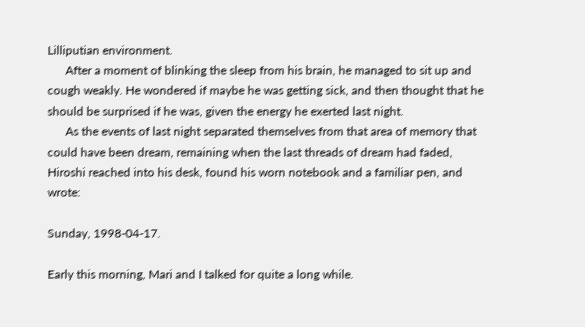Lilliputian environment.
      After a moment of blinking the sleep from his brain, he managed to sit up and cough weakly. He wondered if maybe he was getting sick, and then thought that he should be surprised if he was, given the energy he exerted last night.
      As the events of last night separated themselves from that area of memory that could have been dream, remaining when the last threads of dream had faded, Hiroshi reached into his desk, found his worn notebook and a familiar pen, and wrote:

Sunday, 1998-04-17.

Early this morning, Mari and I talked for quite a long while.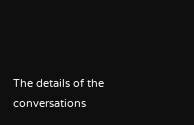The details of the conversations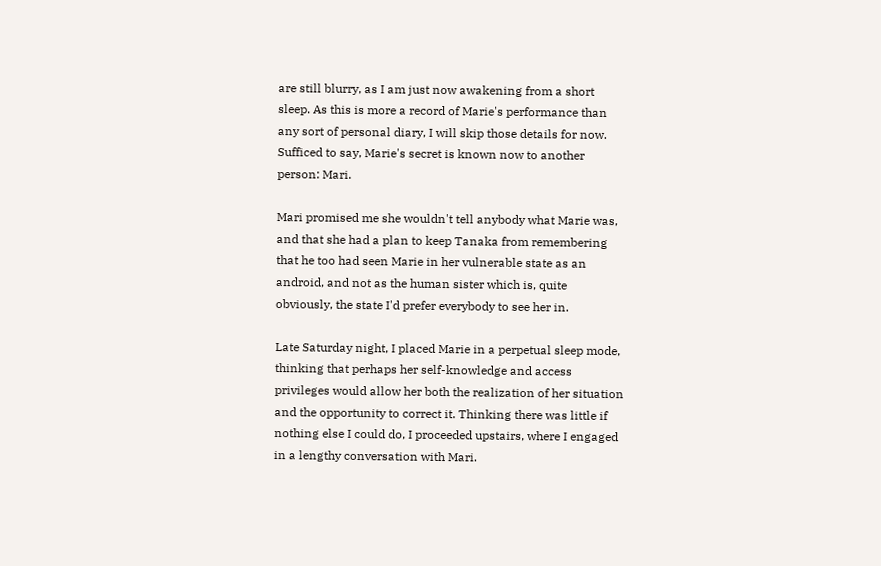are still blurry, as I am just now awakening from a short sleep. As this is more a record of Marie's performance than any sort of personal diary, I will skip those details for now. Sufficed to say, Marie's secret is known now to another person: Mari.

Mari promised me she wouldn't tell anybody what Marie was, and that she had a plan to keep Tanaka from remembering that he too had seen Marie in her vulnerable state as an android, and not as the human sister which is, quite obviously, the state I'd prefer everybody to see her in.

Late Saturday night, I placed Marie in a perpetual sleep mode, thinking that perhaps her self-knowledge and access privileges would allow her both the realization of her situation and the opportunity to correct it. Thinking there was little if nothing else I could do, I proceeded upstairs, where I engaged in a lengthy conversation with Mari.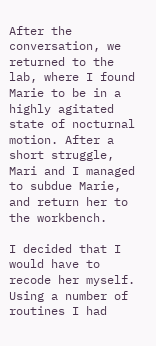After the conversation, we returned to the lab, where I found Marie to be in a highly agitated state of nocturnal motion. After a short struggle, Mari and I managed to subdue Marie, and return her to the workbench.

I decided that I would have to recode her myself. Using a number of routines I had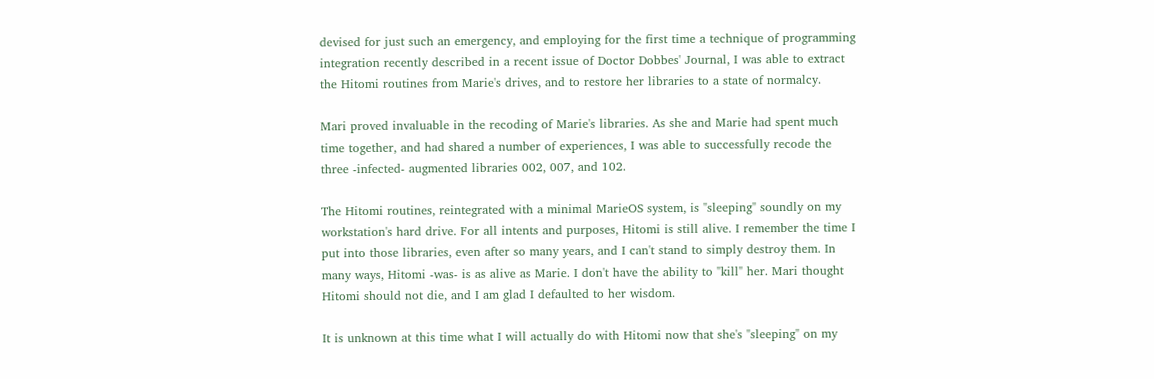devised for just such an emergency, and employing for the first time a technique of programming integration recently described in a recent issue of Doctor Dobbes' Journal, I was able to extract the Hitomi routines from Marie's drives, and to restore her libraries to a state of normalcy.

Mari proved invaluable in the recoding of Marie's libraries. As she and Marie had spent much time together, and had shared a number of experiences, I was able to successfully recode the three -infected- augmented libraries 002, 007, and 102.

The Hitomi routines, reintegrated with a minimal MarieOS system, is "sleeping" soundly on my workstation's hard drive. For all intents and purposes, Hitomi is still alive. I remember the time I put into those libraries, even after so many years, and I can't stand to simply destroy them. In many ways, Hitomi -was- is as alive as Marie. I don't have the ability to "kill" her. Mari thought Hitomi should not die, and I am glad I defaulted to her wisdom.

It is unknown at this time what I will actually do with Hitomi now that she's "sleeping" on my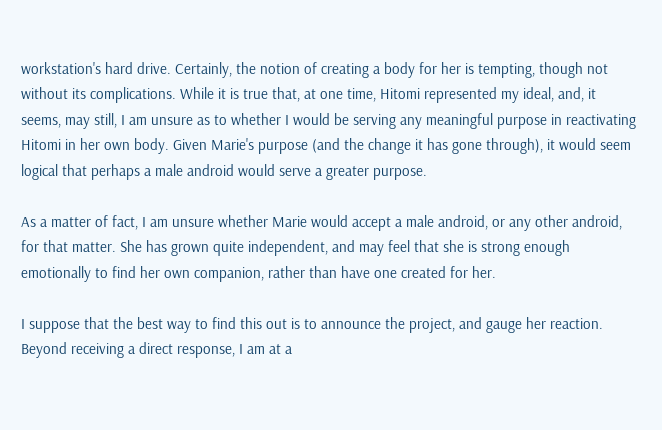workstation's hard drive. Certainly, the notion of creating a body for her is tempting, though not without its complications. While it is true that, at one time, Hitomi represented my ideal, and, it seems, may still, I am unsure as to whether I would be serving any meaningful purpose in reactivating Hitomi in her own body. Given Marie's purpose (and the change it has gone through), it would seem logical that perhaps a male android would serve a greater purpose.

As a matter of fact, I am unsure whether Marie would accept a male android, or any other android, for that matter. She has grown quite independent, and may feel that she is strong enough emotionally to find her own companion, rather than have one created for her.

I suppose that the best way to find this out is to announce the project, and gauge her reaction. Beyond receiving a direct response, I am at a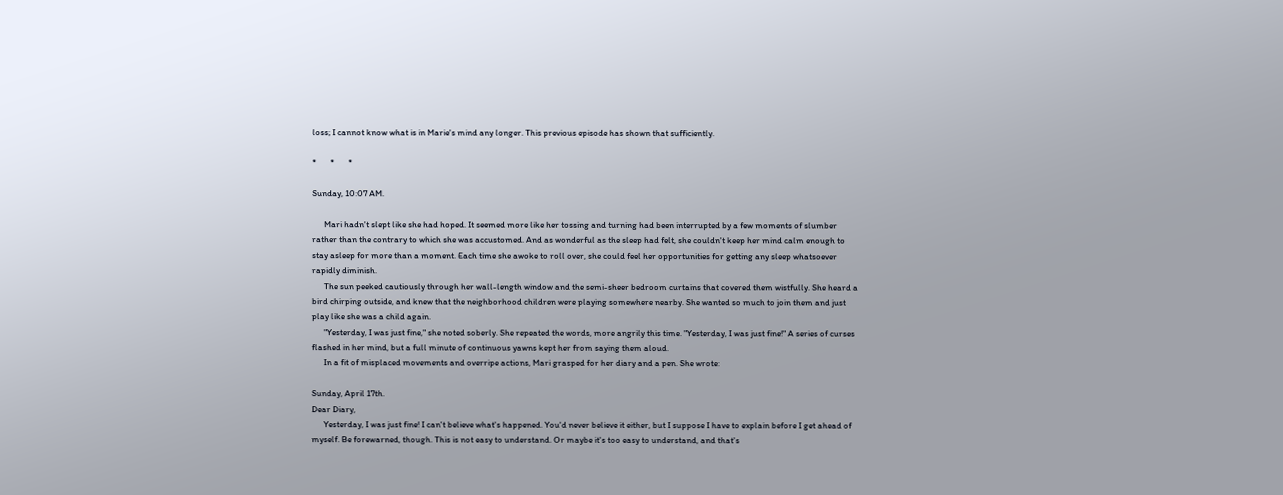loss; I cannot know what is in Marie's mind any longer. This previous episode has shown that sufficiently.

*       *       *

Sunday, 10:07 AM.

      Mari hadn't slept like she had hoped. It seemed more like her tossing and turning had been interrupted by a few moments of slumber rather than the contrary to which she was accustomed. And as wonderful as the sleep had felt, she couldn't keep her mind calm enough to stay asleep for more than a moment. Each time she awoke to roll over, she could feel her opportunities for getting any sleep whatsoever rapidly diminish.
      The sun peeked cautiously through her wall-length window and the semi-sheer bedroom curtains that covered them wistfully. She heard a bird chirping outside, and knew that the neighborhood children were playing somewhere nearby. She wanted so much to join them and just play like she was a child again.
      "Yesterday, I was just fine," she noted soberly. She repeated the words, more angrily this time. "Yesterday, I was just fine!" A series of curses flashed in her mind, but a full minute of continuous yawns kept her from saying them aloud.
      In a fit of misplaced movements and overripe actions, Mari grasped for her diary and a pen. She wrote:

Sunday, April 17th.
Dear Diary,
      Yesterday, I was just fine! I can't believe what's happened. You'd never believe it either, but I suppose I have to explain before I get ahead of myself. Be forewarned, though. This is not easy to understand. Or maybe it's too easy to understand, and that's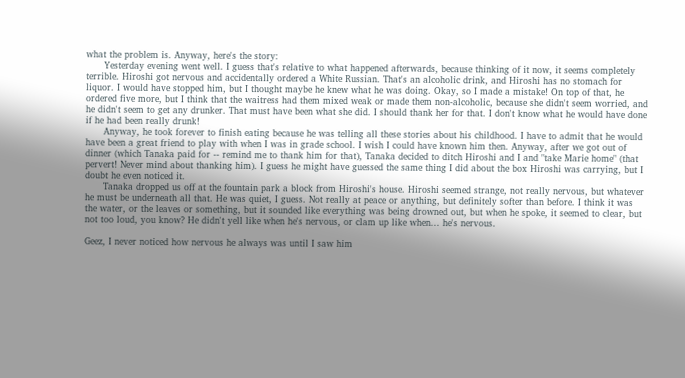what the problem is. Anyway, here's the story:
      Yesterday evening went well. I guess that's relative to what happened afterwards, because thinking of it now, it seems completely terrible. Hiroshi got nervous and accidentally ordered a White Russian. That's an alcoholic drink, and Hiroshi has no stomach for liquor. I would have stopped him, but I thought maybe he knew what he was doing. Okay, so I made a mistake! On top of that, he ordered five more, but I think that the waitress had them mixed weak or made them non-alcoholic, because she didn't seem worried, and he didn't seem to get any drunker. That must have been what she did. I should thank her for that. I don't know what he would have done if he had been really drunk!
      Anyway, he took forever to finish eating because he was telling all these stories about his childhood. I have to admit that he would have been a great friend to play with when I was in grade school. I wish I could have known him then. Anyway, after we got out of dinner (which Tanaka paid for -- remind me to thank him for that), Tanaka decided to ditch Hiroshi and I and "take Marie home" (that pervert! Never mind about thanking him). I guess he might have guessed the same thing I did about the box Hiroshi was carrying, but I doubt he even noticed it.
      Tanaka dropped us off at the fountain park a block from Hiroshi's house. Hiroshi seemed strange, not really nervous, but whatever he must be underneath all that. He was quiet, I guess. Not really at peace or anything, but definitely softer than before. I think it was the water, or the leaves or something, but it sounded like everything was being drowned out, but when he spoke, it seemed to clear, but not too loud, you know? He didn't yell like when he's nervous, or clam up like when... he's nervous.

Geez, I never noticed how nervous he always was until I saw him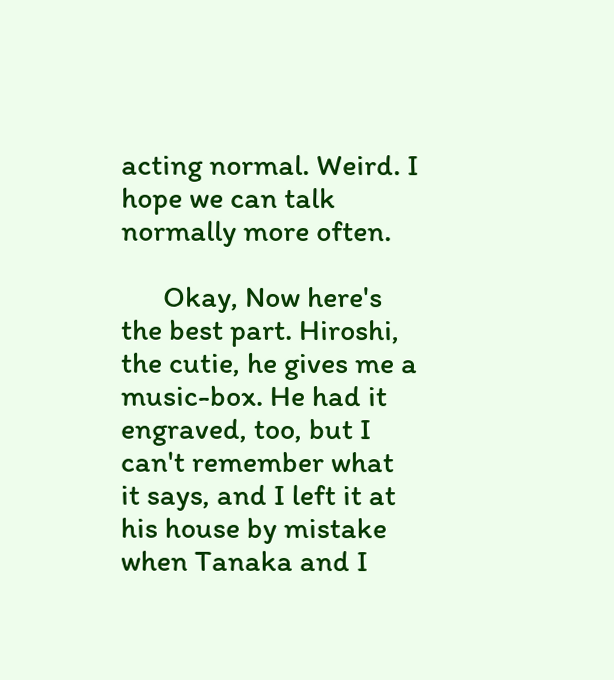acting normal. Weird. I hope we can talk normally more often.

      Okay, Now here's the best part. Hiroshi, the cutie, he gives me a music-box. He had it engraved, too, but I can't remember what it says, and I left it at his house by mistake when Tanaka and I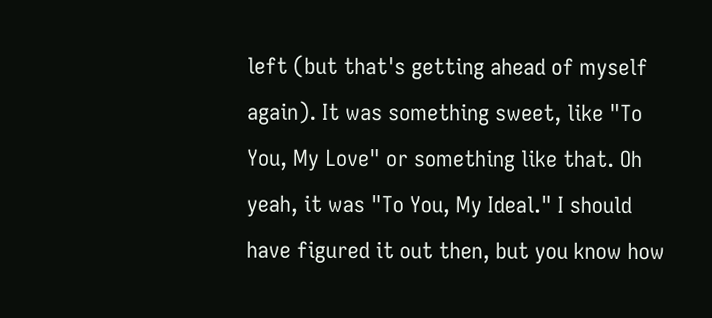left (but that's getting ahead of myself again). It was something sweet, like "To You, My Love" or something like that. Oh yeah, it was "To You, My Ideal." I should have figured it out then, but you know how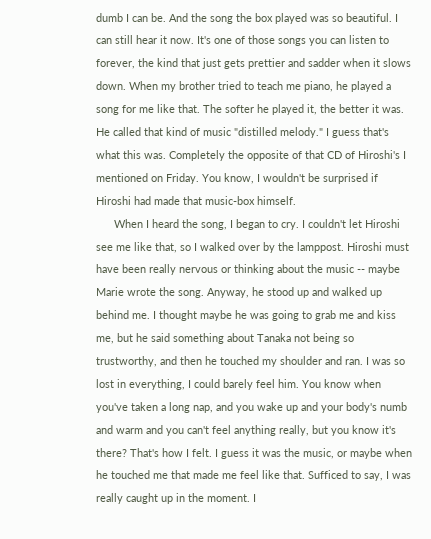dumb I can be. And the song the box played was so beautiful. I can still hear it now. It's one of those songs you can listen to forever, the kind that just gets prettier and sadder when it slows down. When my brother tried to teach me piano, he played a song for me like that. The softer he played it, the better it was. He called that kind of music "distilled melody." I guess that's what this was. Completely the opposite of that CD of Hiroshi's I mentioned on Friday. You know, I wouldn't be surprised if Hiroshi had made that music-box himself.
      When I heard the song, I began to cry. I couldn't let Hiroshi see me like that, so I walked over by the lamppost. Hiroshi must have been really nervous or thinking about the music -- maybe Marie wrote the song. Anyway, he stood up and walked up behind me. I thought maybe he was going to grab me and kiss me, but he said something about Tanaka not being so trustworthy, and then he touched my shoulder and ran. I was so lost in everything, I could barely feel him. You know when you've taken a long nap, and you wake up and your body's numb and warm and you can't feel anything really, but you know it's there? That's how I felt. I guess it was the music, or maybe when he touched me that made me feel like that. Sufficed to say, I was really caught up in the moment. I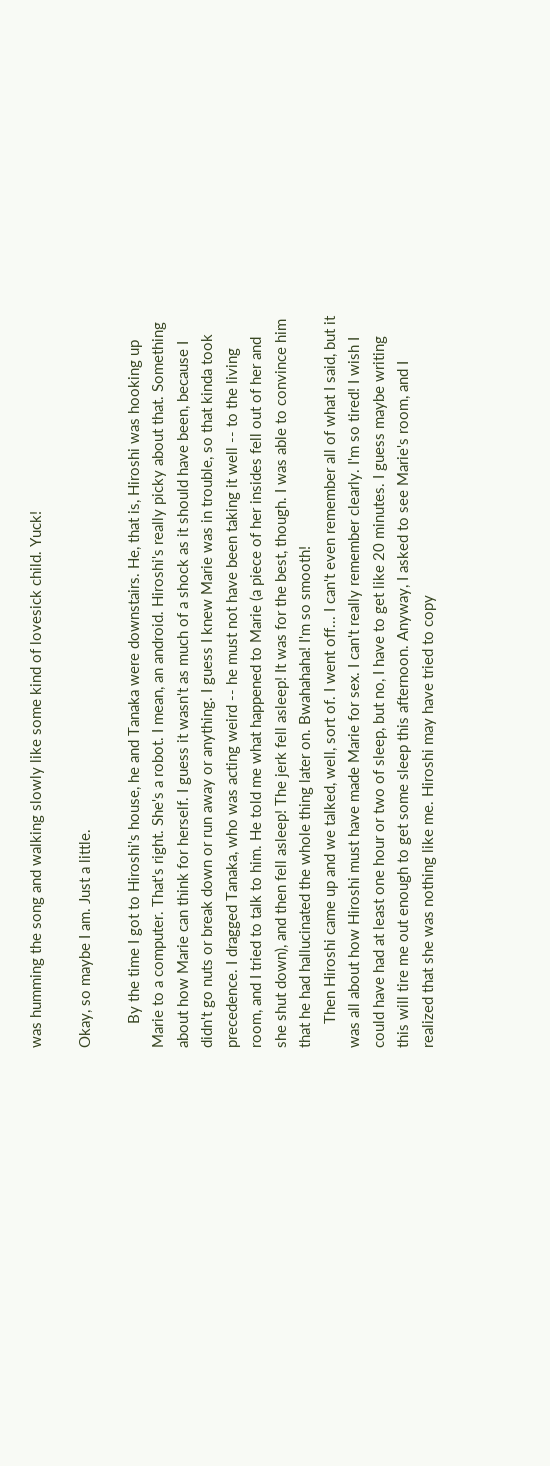was humming the song and walking slowly like some kind of lovesick child. Yuck!

Okay, so maybe I am. Just a little.

      By the time I got to Hiroshi's house, he and Tanaka were downstairs. He, that is, Hiroshi was hooking up Marie to a computer. That's right. She's a robot. I mean, an android. Hiroshi's really picky about that. Something about how Marie can think for herself. I guess it wasn't as much of a shock as it should have been, because I didn't go nuts or break down or run away or anything. I guess I knew Marie was in trouble, so that kinda took precedence. I dragged Tanaka, who was acting weird -- he must not have been taking it well -- to the living room, and I tried to talk to him. He told me what happened to Marie (a piece of her insides fell out of her and she shut down), and then fell asleep! The jerk fell asleep! It was for the best, though. I was able to convince him that he had hallucinated the whole thing later on. Bwahahaha! I'm so smooth!
      Then Hiroshi came up and we talked, well, sort of. I went off... I can't even remember all of what I said, but it was all about how Hiroshi must have made Marie for sex. I can't really remember clearly. I'm so tired! I wish I could have had at least one hour or two of sleep, but no, I have to get like 20 minutes. I guess maybe writing this will tire me out enough to get some sleep this afternoon. Anyway, I asked to see Marie's room, and I realized that she was nothing like me. Hiroshi may have tried to copy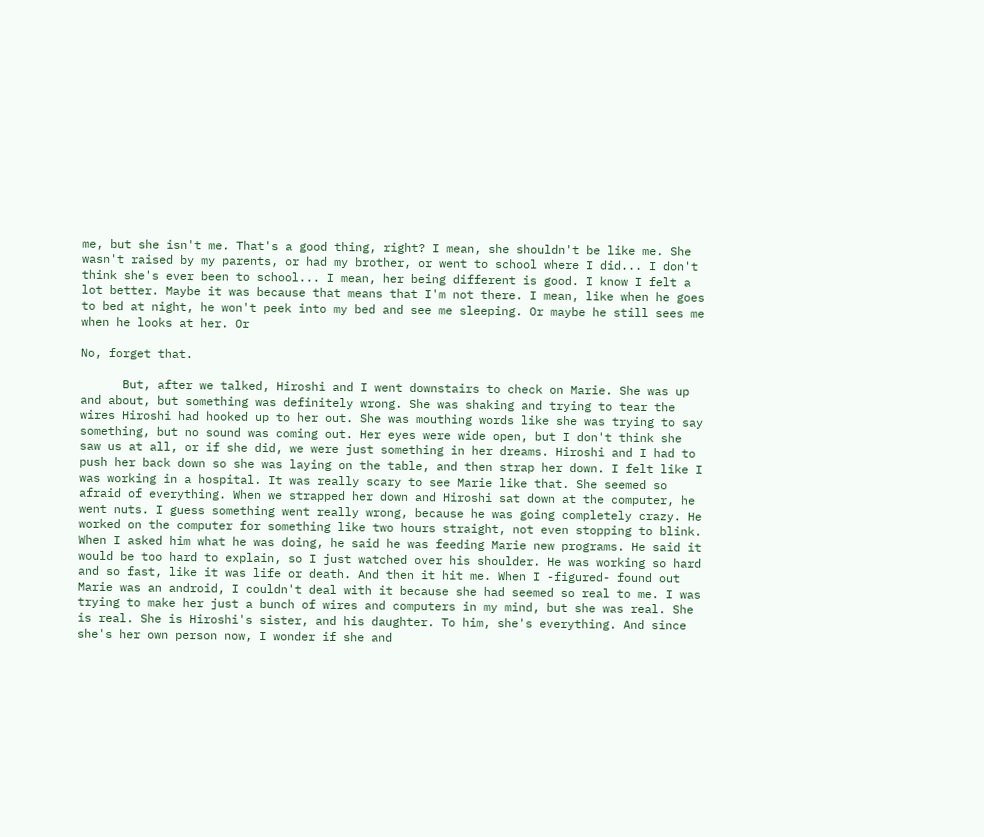me, but she isn't me. That's a good thing, right? I mean, she shouldn't be like me. She wasn't raised by my parents, or had my brother, or went to school where I did... I don't think she's ever been to school... I mean, her being different is good. I know I felt a lot better. Maybe it was because that means that I'm not there. I mean, like when he goes to bed at night, he won't peek into my bed and see me sleeping. Or maybe he still sees me when he looks at her. Or

No, forget that.

      But, after we talked, Hiroshi and I went downstairs to check on Marie. She was up and about, but something was definitely wrong. She was shaking and trying to tear the wires Hiroshi had hooked up to her out. She was mouthing words like she was trying to say something, but no sound was coming out. Her eyes were wide open, but I don't think she saw us at all, or if she did, we were just something in her dreams. Hiroshi and I had to push her back down so she was laying on the table, and then strap her down. I felt like I was working in a hospital. It was really scary to see Marie like that. She seemed so afraid of everything. When we strapped her down and Hiroshi sat down at the computer, he went nuts. I guess something went really wrong, because he was going completely crazy. He worked on the computer for something like two hours straight, not even stopping to blink. When I asked him what he was doing, he said he was feeding Marie new programs. He said it would be too hard to explain, so I just watched over his shoulder. He was working so hard and so fast, like it was life or death. And then it hit me. When I -figured- found out Marie was an android, I couldn't deal with it because she had seemed so real to me. I was trying to make her just a bunch of wires and computers in my mind, but she was real. She is real. She is Hiroshi's sister, and his daughter. To him, she's everything. And since she's her own person now, I wonder if she and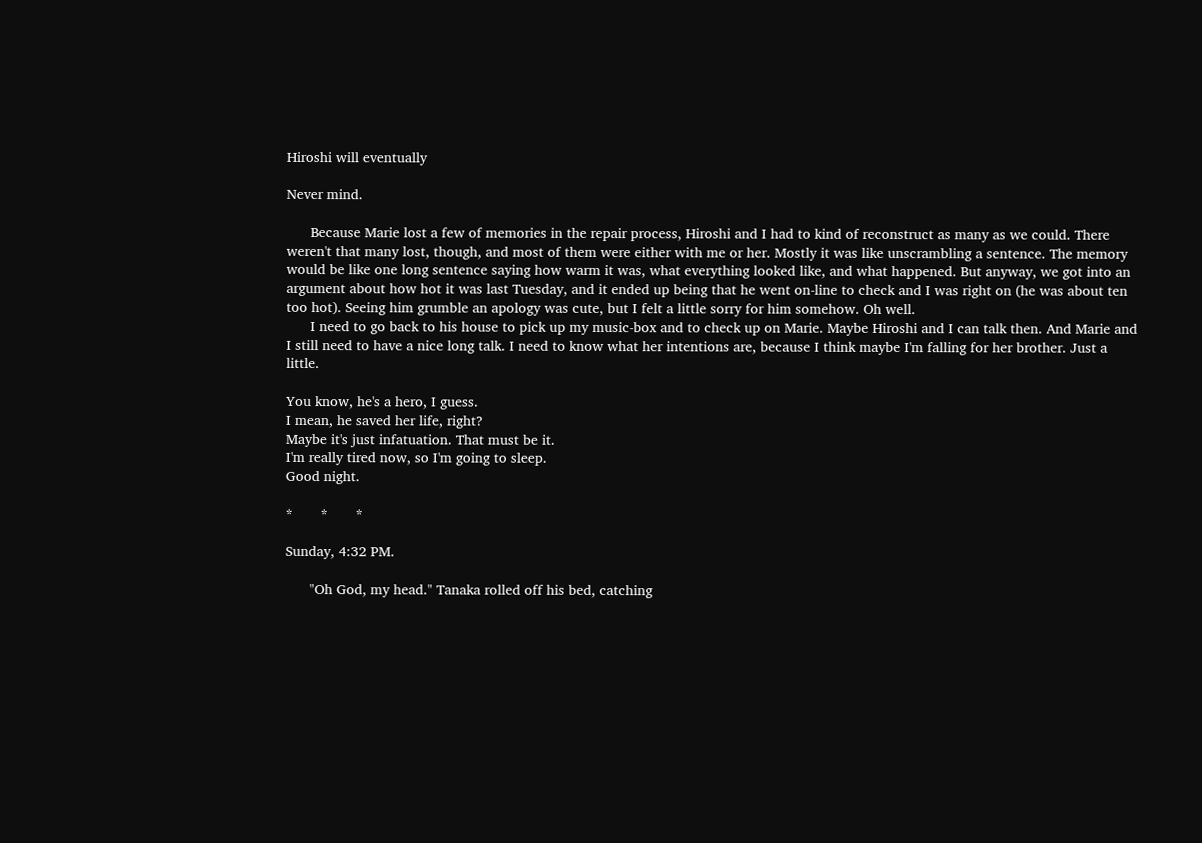Hiroshi will eventually

Never mind.

      Because Marie lost a few of memories in the repair process, Hiroshi and I had to kind of reconstruct as many as we could. There weren't that many lost, though, and most of them were either with me or her. Mostly it was like unscrambling a sentence. The memory would be like one long sentence saying how warm it was, what everything looked like, and what happened. But anyway, we got into an argument about how hot it was last Tuesday, and it ended up being that he went on-line to check and I was right on (he was about ten too hot). Seeing him grumble an apology was cute, but I felt a little sorry for him somehow. Oh well.
      I need to go back to his house to pick up my music-box and to check up on Marie. Maybe Hiroshi and I can talk then. And Marie and I still need to have a nice long talk. I need to know what her intentions are, because I think maybe I'm falling for her brother. Just a little.

You know, he's a hero, I guess.
I mean, he saved her life, right?
Maybe it's just infatuation. That must be it.
I'm really tired now, so I'm going to sleep.
Good night.

*       *       *

Sunday, 4:32 PM.

      "Oh God, my head." Tanaka rolled off his bed, catching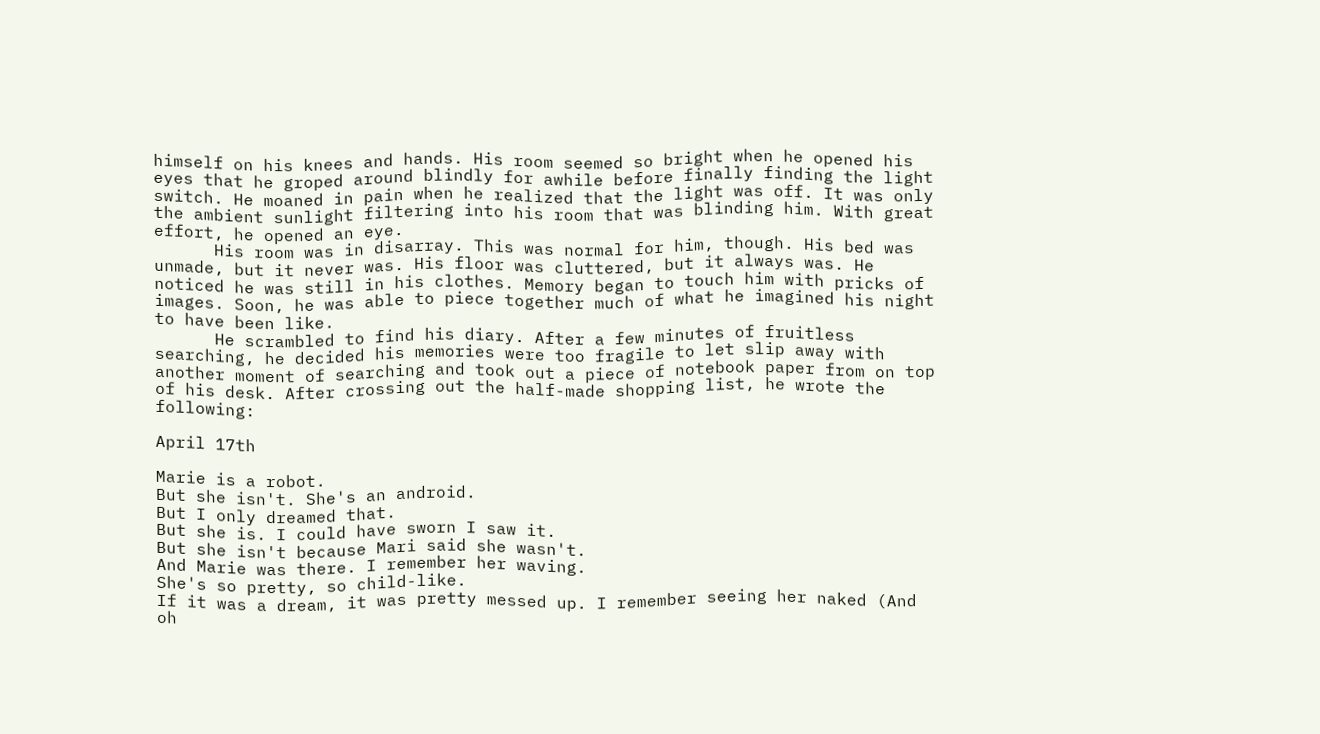himself on his knees and hands. His room seemed so bright when he opened his eyes that he groped around blindly for awhile before finally finding the light switch. He moaned in pain when he realized that the light was off. It was only the ambient sunlight filtering into his room that was blinding him. With great effort, he opened an eye.
      His room was in disarray. This was normal for him, though. His bed was unmade, but it never was. His floor was cluttered, but it always was. He noticed he was still in his clothes. Memory began to touch him with pricks of images. Soon, he was able to piece together much of what he imagined his night to have been like.
      He scrambled to find his diary. After a few minutes of fruitless searching, he decided his memories were too fragile to let slip away with another moment of searching and took out a piece of notebook paper from on top of his desk. After crossing out the half-made shopping list, he wrote the following:

April 17th

Marie is a robot.
But she isn't. She's an android.
But I only dreamed that.
But she is. I could have sworn I saw it.
But she isn't because Mari said she wasn't.
And Marie was there. I remember her waving.
She's so pretty, so child-like.
If it was a dream, it was pretty messed up. I remember seeing her naked (And oh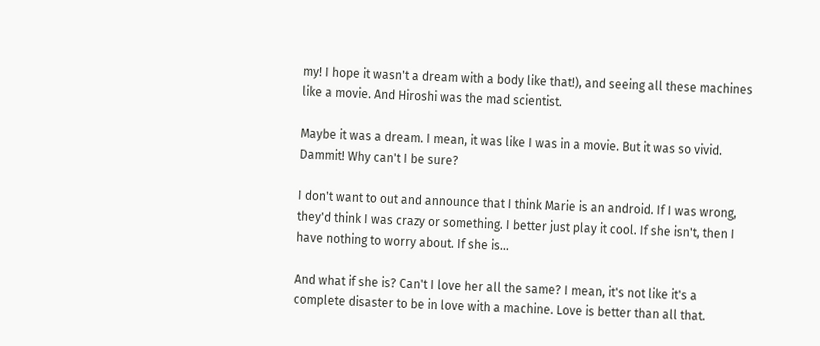my! I hope it wasn't a dream with a body like that!), and seeing all these machines like a movie. And Hiroshi was the mad scientist.

Maybe it was a dream. I mean, it was like I was in a movie. But it was so vivid. Dammit! Why can't I be sure?

I don't want to out and announce that I think Marie is an android. If I was wrong, they'd think I was crazy or something. I better just play it cool. If she isn't, then I have nothing to worry about. If she is...

And what if she is? Can't I love her all the same? I mean, it's not like it's a complete disaster to be in love with a machine. Love is better than all that.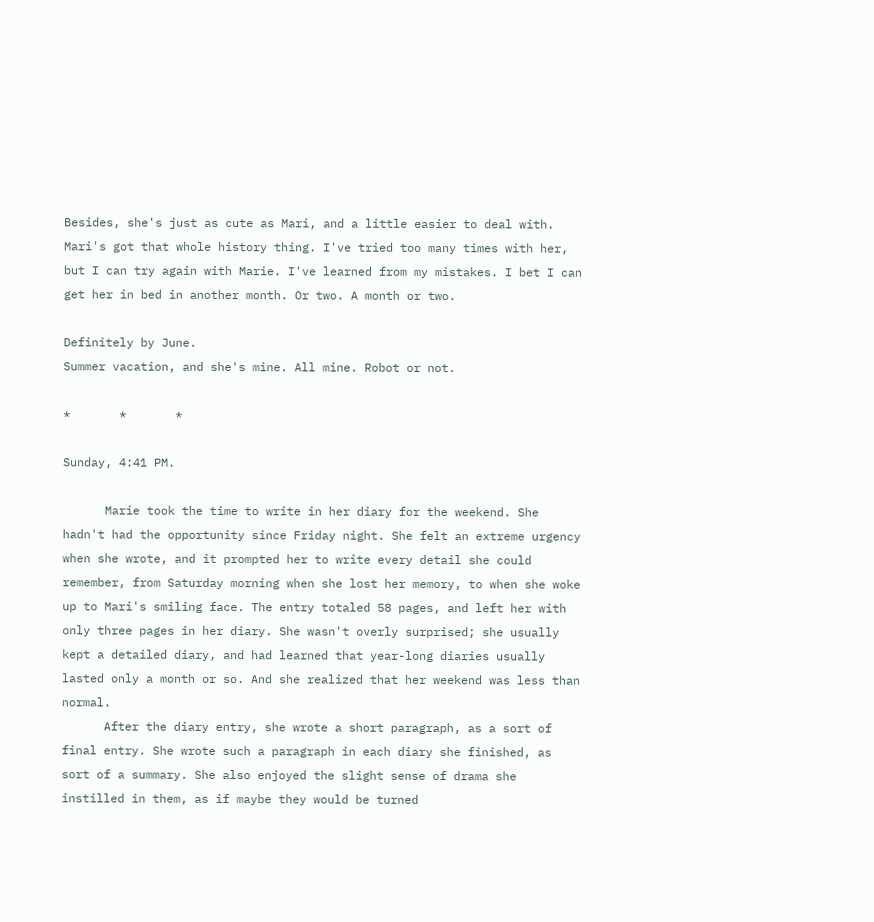Besides, she's just as cute as Mari, and a little easier to deal with. Mari's got that whole history thing. I've tried too many times with her, but I can try again with Marie. I've learned from my mistakes. I bet I can get her in bed in another month. Or two. A month or two.

Definitely by June.
Summer vacation, and she's mine. All mine. Robot or not.

*       *       *

Sunday, 4:41 PM.

      Marie took the time to write in her diary for the weekend. She hadn't had the opportunity since Friday night. She felt an extreme urgency when she wrote, and it prompted her to write every detail she could remember, from Saturday morning when she lost her memory, to when she woke up to Mari's smiling face. The entry totaled 58 pages, and left her with only three pages in her diary. She wasn't overly surprised; she usually kept a detailed diary, and had learned that year-long diaries usually lasted only a month or so. And she realized that her weekend was less than normal.
      After the diary entry, she wrote a short paragraph, as a sort of final entry. She wrote such a paragraph in each diary she finished, as sort of a summary. She also enjoyed the slight sense of drama she instilled in them, as if maybe they would be turned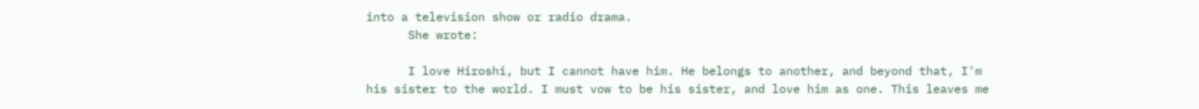into a television show or radio drama.
      She wrote:

      I love Hiroshi, but I cannot have him. He belongs to another, and beyond that, I'm his sister to the world. I must vow to be his sister, and love him as one. This leaves me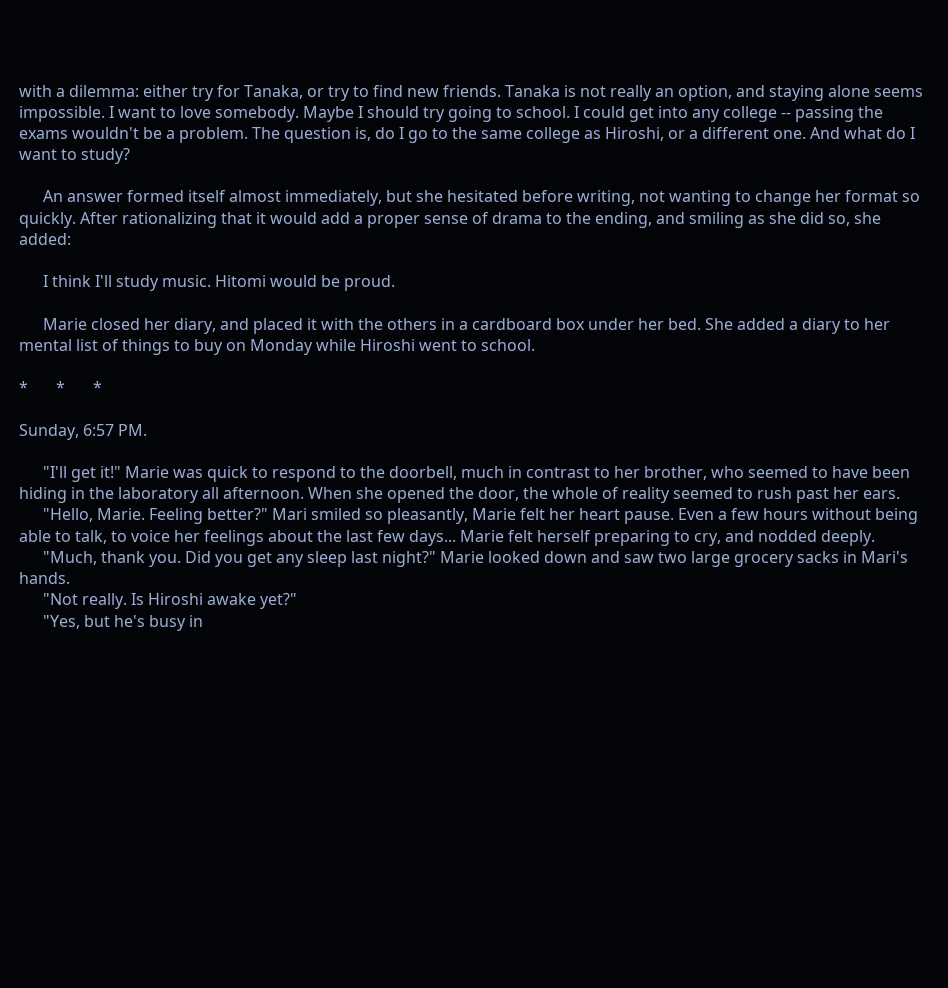with a dilemma: either try for Tanaka, or try to find new friends. Tanaka is not really an option, and staying alone seems impossible. I want to love somebody. Maybe I should try going to school. I could get into any college -- passing the exams wouldn't be a problem. The question is, do I go to the same college as Hiroshi, or a different one. And what do I want to study?

      An answer formed itself almost immediately, but she hesitated before writing, not wanting to change her format so quickly. After rationalizing that it would add a proper sense of drama to the ending, and smiling as she did so, she added:

      I think I'll study music. Hitomi would be proud.

      Marie closed her diary, and placed it with the others in a cardboard box under her bed. She added a diary to her mental list of things to buy on Monday while Hiroshi went to school.

*       *       *

Sunday, 6:57 PM.

      "I'll get it!" Marie was quick to respond to the doorbell, much in contrast to her brother, who seemed to have been hiding in the laboratory all afternoon. When she opened the door, the whole of reality seemed to rush past her ears.
      "Hello, Marie. Feeling better?" Mari smiled so pleasantly, Marie felt her heart pause. Even a few hours without being able to talk, to voice her feelings about the last few days... Marie felt herself preparing to cry, and nodded deeply.
      "Much, thank you. Did you get any sleep last night?" Marie looked down and saw two large grocery sacks in Mari's hands.
      "Not really. Is Hiroshi awake yet?"
      "Yes, but he's busy in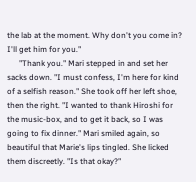the lab at the moment. Why don't you come in? I'll get him for you."
      "Thank you." Mari stepped in and set her sacks down. "I must confess, I'm here for kind of a selfish reason." She took off her left shoe, then the right. "I wanted to thank Hiroshi for the music-box, and to get it back, so I was going to fix dinner." Mari smiled again, so beautiful that Marie's lips tingled. She licked them discreetly. "Is that okay?"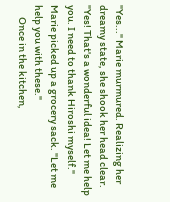"Yes..." Marie murmured. Realizing her dreamy state, she shook her head clear. "Yes! That's a wonderful idea! Let me help you. I need to thank Hiroshi myself." Marie picked up a grocery sack. "Let me help you with these."
      Once in the kitchen,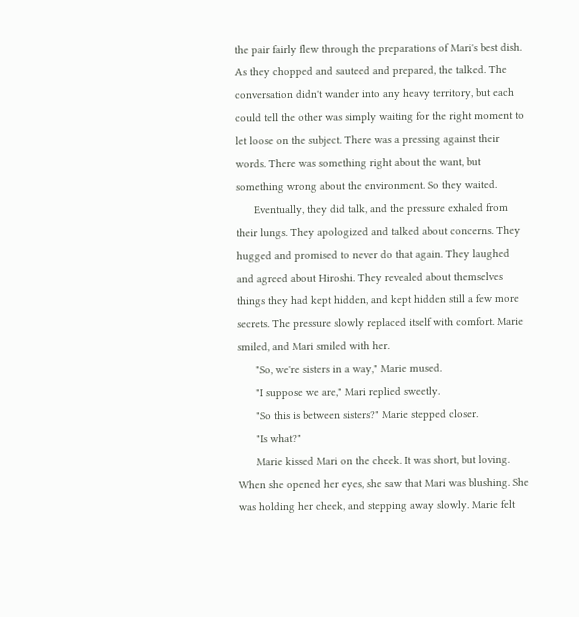the pair fairly flew through the preparations of Mari's best dish. As they chopped and sauteed and prepared, the talked. The conversation didn't wander into any heavy territory, but each could tell the other was simply waiting for the right moment to let loose on the subject. There was a pressing against their words. There was something right about the want, but something wrong about the environment. So they waited.
      Eventually, they did talk, and the pressure exhaled from their lungs. They apologized and talked about concerns. They hugged and promised to never do that again. They laughed and agreed about Hiroshi. They revealed about themselves things they had kept hidden, and kept hidden still a few more secrets. The pressure slowly replaced itself with comfort. Marie smiled, and Mari smiled with her.
      "So, we're sisters in a way," Marie mused.
      "I suppose we are," Mari replied sweetly.
      "So this is between sisters?" Marie stepped closer.
      "Is what?"
      Marie kissed Mari on the cheek. It was short, but loving. When she opened her eyes, she saw that Mari was blushing. She was holding her cheek, and stepping away slowly. Marie felt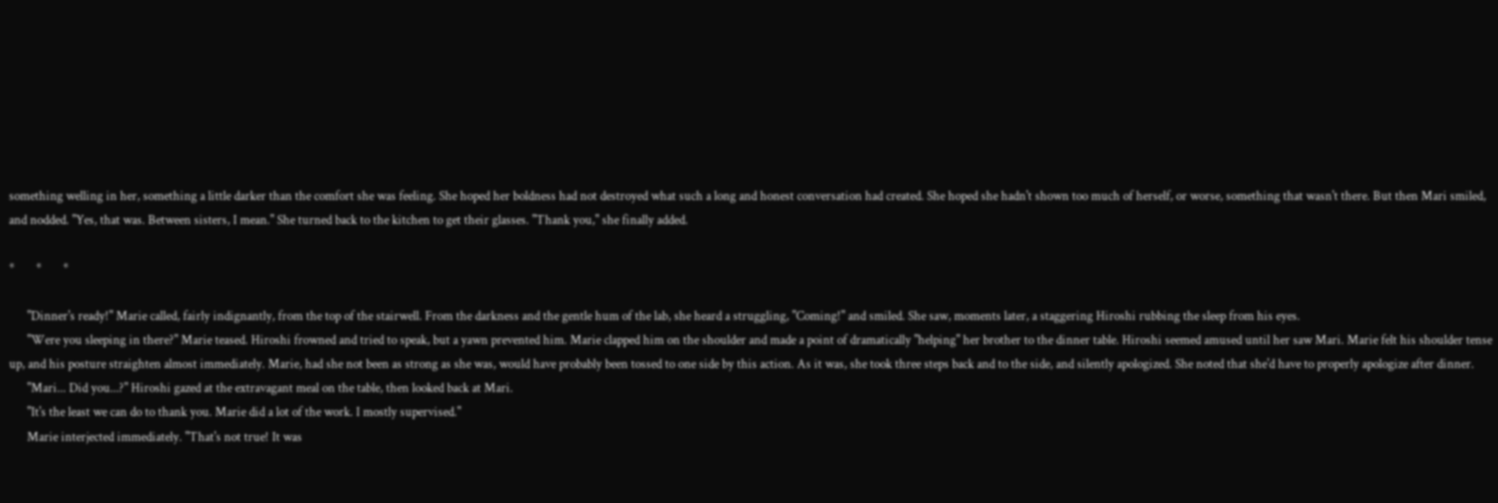something welling in her, something a little darker than the comfort she was feeling. She hoped her boldness had not destroyed what such a long and honest conversation had created. She hoped she hadn't shown too much of herself, or worse, something that wasn't there. But then Mari smiled, and nodded. "Yes, that was. Between sisters, I mean." She turned back to the kitchen to get their glasses. "Thank you," she finally added.

*       *       *

      "Dinner's ready!" Marie called, fairly indignantly, from the top of the stairwell. From the darkness and the gentle hum of the lab, she heard a struggling, "Coming!" and smiled. She saw, moments later, a staggering Hiroshi rubbing the sleep from his eyes.
      "Were you sleeping in there?" Marie teased. Hiroshi frowned and tried to speak, but a yawn prevented him. Marie clapped him on the shoulder and made a point of dramatically "helping" her brother to the dinner table. Hiroshi seemed amused until her saw Mari. Marie felt his shoulder tense up, and his posture straighten almost immediately. Marie, had she not been as strong as she was, would have probably been tossed to one side by this action. As it was, she took three steps back and to the side, and silently apologized. She noted that she'd have to properly apologize after dinner.
      "Mari... Did you...?" Hiroshi gazed at the extravagant meal on the table, then looked back at Mari.
      "It's the least we can do to thank you. Marie did a lot of the work. I mostly supervised."
      Marie interjected immediately. "That's not true! It was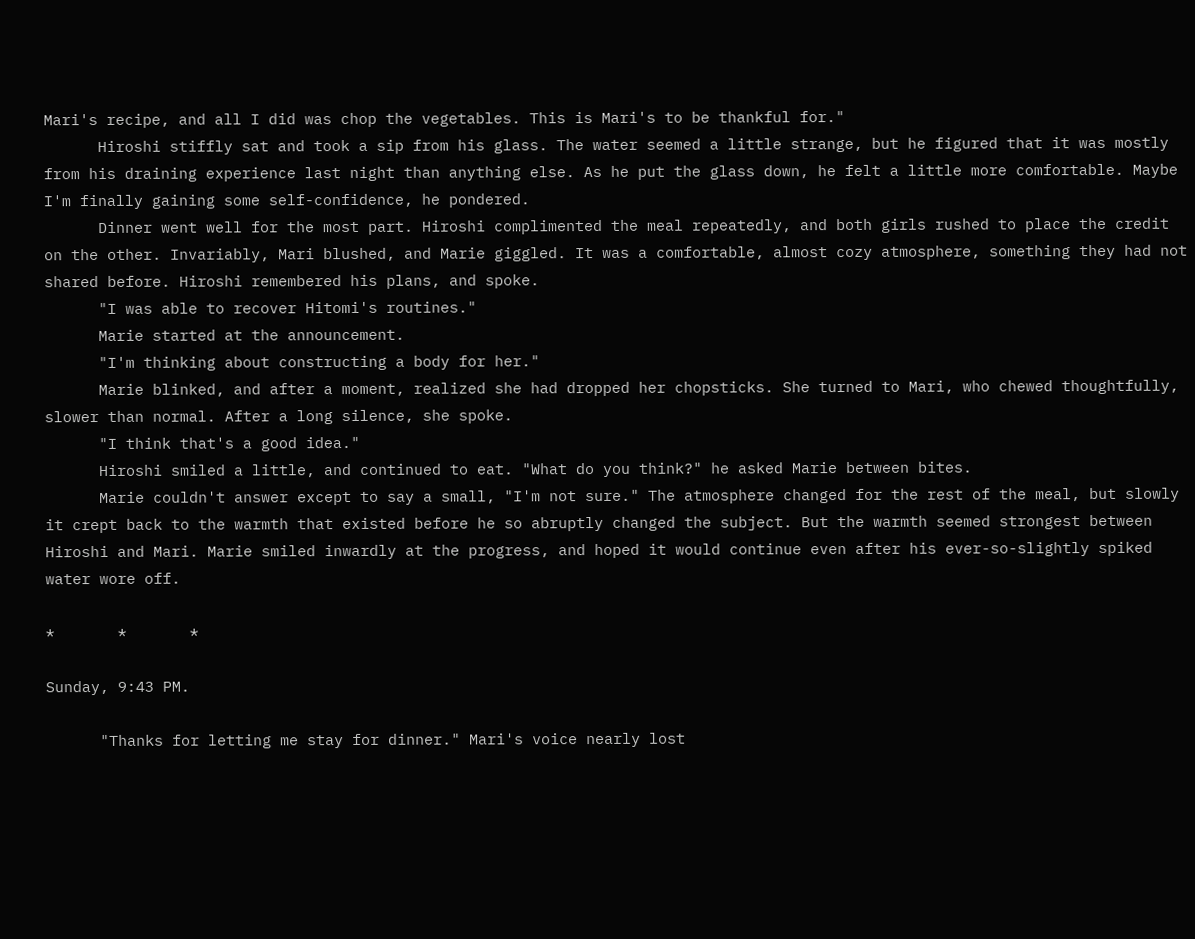Mari's recipe, and all I did was chop the vegetables. This is Mari's to be thankful for."
      Hiroshi stiffly sat and took a sip from his glass. The water seemed a little strange, but he figured that it was mostly from his draining experience last night than anything else. As he put the glass down, he felt a little more comfortable. Maybe I'm finally gaining some self-confidence, he pondered.
      Dinner went well for the most part. Hiroshi complimented the meal repeatedly, and both girls rushed to place the credit on the other. Invariably, Mari blushed, and Marie giggled. It was a comfortable, almost cozy atmosphere, something they had not shared before. Hiroshi remembered his plans, and spoke.
      "I was able to recover Hitomi's routines."
      Marie started at the announcement.
      "I'm thinking about constructing a body for her."
      Marie blinked, and after a moment, realized she had dropped her chopsticks. She turned to Mari, who chewed thoughtfully, slower than normal. After a long silence, she spoke.
      "I think that's a good idea."
      Hiroshi smiled a little, and continued to eat. "What do you think?" he asked Marie between bites.
      Marie couldn't answer except to say a small, "I'm not sure." The atmosphere changed for the rest of the meal, but slowly it crept back to the warmth that existed before he so abruptly changed the subject. But the warmth seemed strongest between Hiroshi and Mari. Marie smiled inwardly at the progress, and hoped it would continue even after his ever-so-slightly spiked water wore off.

*       *       *

Sunday, 9:43 PM.

      "Thanks for letting me stay for dinner." Mari's voice nearly lost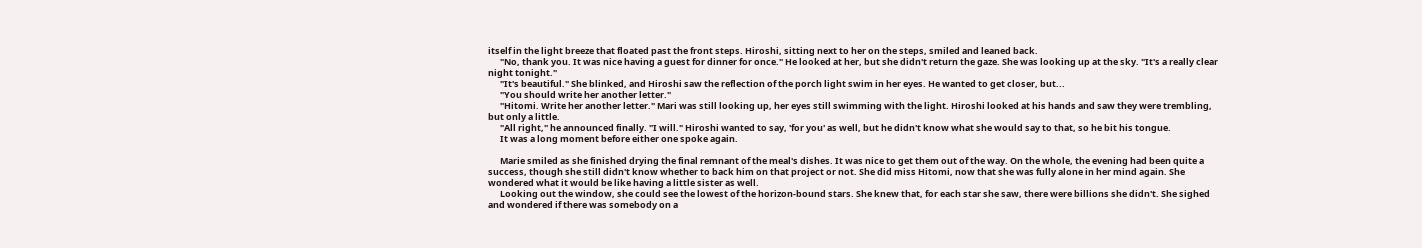itself in the light breeze that floated past the front steps. Hiroshi, sitting next to her on the steps, smiled and leaned back.
      "No, thank you. It was nice having a guest for dinner for once." He looked at her, but she didn't return the gaze. She was looking up at the sky. "It's a really clear night tonight."
      "It's beautiful." She blinked, and Hiroshi saw the reflection of the porch light swim in her eyes. He wanted to get closer, but...
      "You should write her another letter."
      "Hitomi. Write her another letter." Mari was still looking up, her eyes still swimming with the light. Hiroshi looked at his hands and saw they were trembling, but only a little.
      "All right," he announced finally. "I will." Hiroshi wanted to say, 'for you' as well, but he didn't know what she would say to that, so he bit his tongue.
      It was a long moment before either one spoke again.

      Marie smiled as she finished drying the final remnant of the meal's dishes. It was nice to get them out of the way. On the whole, the evening had been quite a success, though she still didn't know whether to back him on that project or not. She did miss Hitomi, now that she was fully alone in her mind again. She wondered what it would be like having a little sister as well.
      Looking out the window, she could see the lowest of the horizon-bound stars. She knew that, for each star she saw, there were billions she didn't. She sighed and wondered if there was somebody on a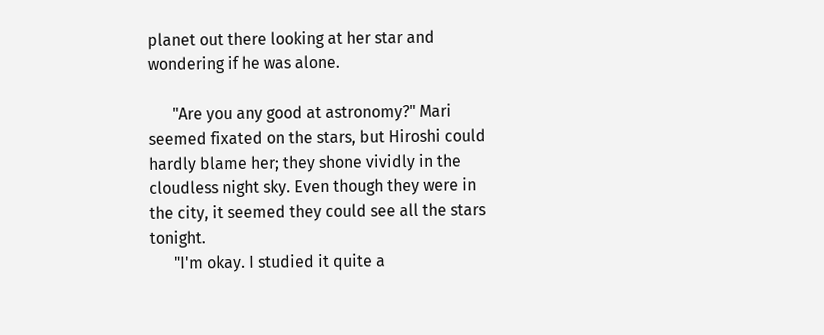planet out there looking at her star and wondering if he was alone.

      "Are you any good at astronomy?" Mari seemed fixated on the stars, but Hiroshi could hardly blame her; they shone vividly in the cloudless night sky. Even though they were in the city, it seemed they could see all the stars tonight.
      "I'm okay. I studied it quite a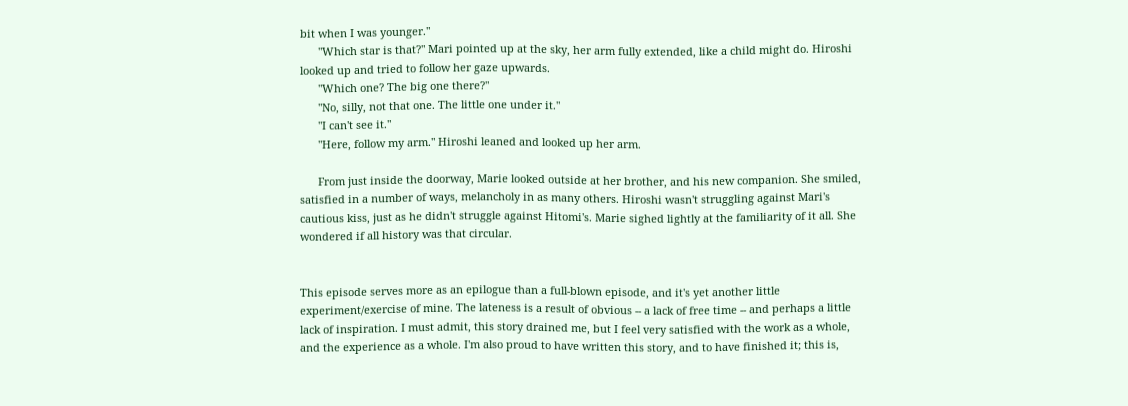bit when I was younger."
      "Which star is that?" Mari pointed up at the sky, her arm fully extended, like a child might do. Hiroshi looked up and tried to follow her gaze upwards.
      "Which one? The big one there?"
      "No, silly, not that one. The little one under it."
      "I can't see it."
      "Here, follow my arm." Hiroshi leaned and looked up her arm.

      From just inside the doorway, Marie looked outside at her brother, and his new companion. She smiled, satisfied in a number of ways, melancholy in as many others. Hiroshi wasn't struggling against Mari's cautious kiss, just as he didn't struggle against Hitomi's. Marie sighed lightly at the familiarity of it all. She wondered if all history was that circular.


This episode serves more as an epilogue than a full-blown episode, and it's yet another little experiment/exercise of mine. The lateness is a result of obvious -- a lack of free time -- and perhaps a little lack of inspiration. I must admit, this story drained me, but I feel very satisfied with the work as a whole, and the experience as a whole. I'm also proud to have written this story, and to have finished it; this is,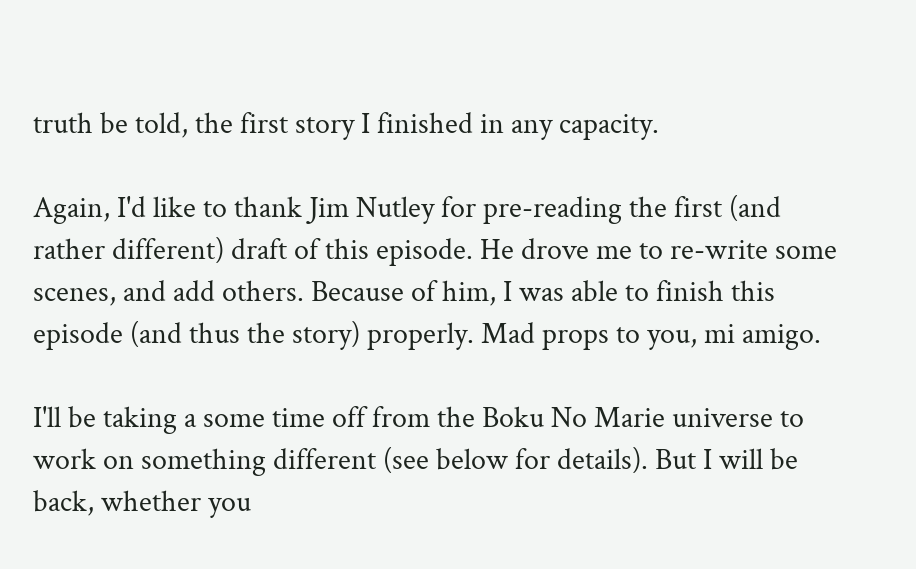truth be told, the first story I finished in any capacity.

Again, I'd like to thank Jim Nutley for pre-reading the first (and rather different) draft of this episode. He drove me to re-write some scenes, and add others. Because of him, I was able to finish this episode (and thus the story) properly. Mad props to you, mi amigo.

I'll be taking a some time off from the Boku No Marie universe to work on something different (see below for details). But I will be back, whether you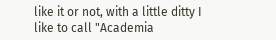like it or not, with a little ditty I like to call "Academia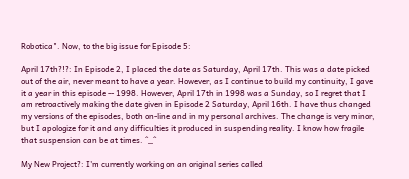Robotica". Now, to the big issue for Episode 5:

April 17th?!?: In Episode 2, I placed the date as Saturday, April 17th. This was a date picked out of the air, never meant to have a year. However, as I continue to build my continuity, I gave it a year in this episode -- 1998. However, April 17th in 1998 was a Sunday, so I regret that I am retroactively making the date given in Episode 2 Saturday, April 16th. I have thus changed my versions of the episodes, both on-line and in my personal archives. The change is very minor, but I apologize for it and any difficulties it produced in suspending reality. I know how fragile that suspension can be at times. ^_^

My New Project?: I'm currently working on an original series called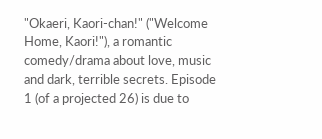"Okaeri, Kaori-chan!" ("Welcome Home, Kaori!"), a romantic comedy/drama about love, music and dark, terrible secrets. Episode 1 (of a projected 26) is due to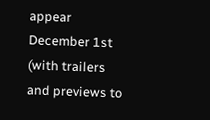appear December 1st (with trailers and previews to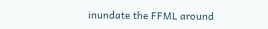inundate the FFML around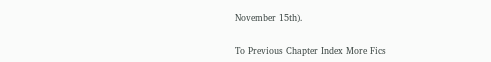November 15th).


To Previous Chapter Index More Fics